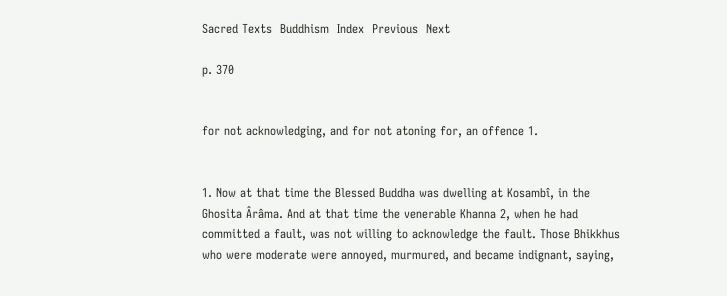Sacred Texts  Buddhism  Index  Previous  Next

p. 370


for not acknowledging, and for not atoning for, an offence 1.


1. Now at that time the Blessed Buddha was dwelling at Kosambî, in the Ghosita Ârâma. And at that time the venerable Khanna 2, when he had committed a fault, was not willing to acknowledge the fault. Those Bhikkhus who were moderate were annoyed, murmured, and became indignant, saying,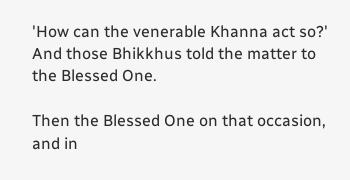'How can the venerable Khanna act so?' And those Bhikkhus told the matter to the Blessed One.

Then the Blessed One on that occasion, and in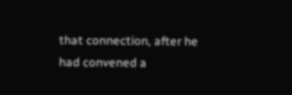that connection, after he had convened a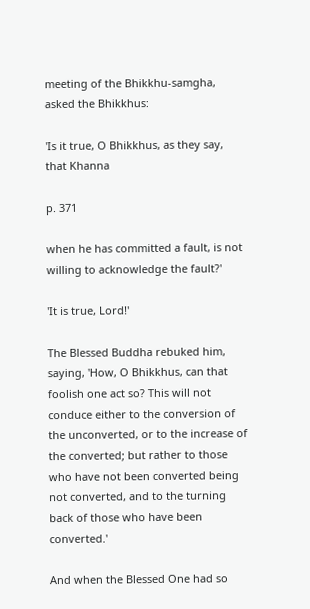meeting of the Bhikkhu-samgha, asked the Bhikkhus:

'Is it true, O Bhikkhus, as they say, that Khanna

p. 371

when he has committed a fault, is not willing to acknowledge the fault?'

'It is true, Lord!'

The Blessed Buddha rebuked him, saying, 'How, O Bhikkhus, can that foolish one act so? This will not conduce either to the conversion of the unconverted, or to the increase of the converted; but rather to those who have not been converted being not converted, and to the turning back of those who have been converted.'

And when the Blessed One had so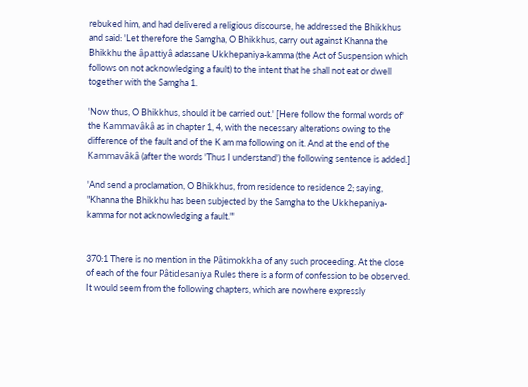rebuked him, and had delivered a religious discourse, he addressed the Bhikkhus and said: 'Let therefore the Samgha, O Bhikkhus, carry out against Khanna the Bhikkhu the âpattiyâ adassane Ukkhepaniya-kamma (the Act of Suspension which follows on not acknowledging a fault) to the intent that he shall not eat or dwell together with the Samgha 1.

'Now thus, O Bhikkhus, should it be carried out.' [Here follow the formal words of' the Kammavâkâ as in chapter 1, 4, with the necessary alterations owing to the difference of the fault and of the K am ma following on it. And at the end of the Kammavâkâ (after the words 'Thus I understand') the following sentence is added.]

'And send a proclamation, O Bhikkhus, from residence to residence 2; saying, "Khanna the Bhikkhu has been subjected by the Samgha to the Ukkhepaniya-kamma for not acknowledging a fault."'


370:1 There is no mention in the Pâtimokkha of any such proceeding. At the close of each of the four Pâtidesaniya Rules there is a form of confession to be observed. It would seem from the following chapters, which are nowhere expressly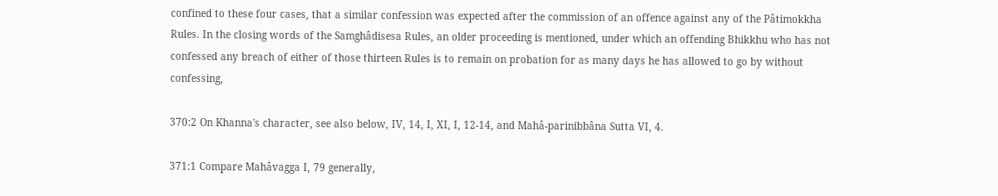confined to these four cases, that a similar confession was expected after the commission of an offence against any of the Pâtimokkha Rules. In the closing words of the Samghâdisesa Rules, an older proceeding is mentioned, under which an offending Bhikkhu who has not confessed any breach of either of those thirteen Rules is to remain on probation for as many days he has allowed to go by without confessing,

370:2 On Khanna's character, see also below, IV, 14, I, XI, I, 12-14, and Mahâ-parinibbâna Sutta VI, 4.

371:1 Compare Mahâvagga I, 79 generally,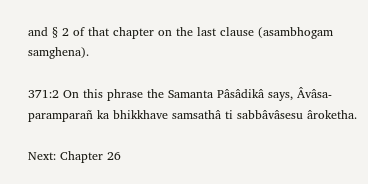and § 2 of that chapter on the last clause (asambhogam samghena).

371:2 On this phrase the Samanta Pâsâdikâ says, Âvâsa-paramparañ ka bhikkhave samsathâ ti sabbâvâsesu âroketha.

Next: Chapter 26